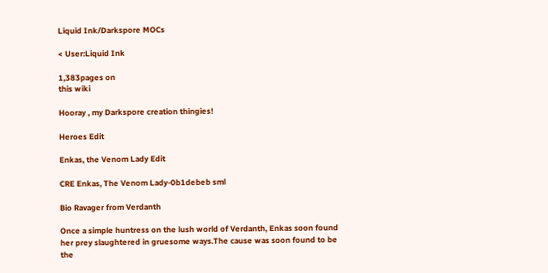Liquid Ink/Darkspore MOCs

< User:Liquid Ink

1,383pages on
this wiki

Hooray , my Darkspore creation thingies!

Heroes Edit

Enkas, the Venom Lady Edit

CRE Enkas, The Venom Lady-0b1debeb sml

Bio Ravager from Verdanth

Once a simple huntress on the lush world of Verdanth, Enkas soon found her prey slaughtered in gruesome ways.The cause was soon found to be the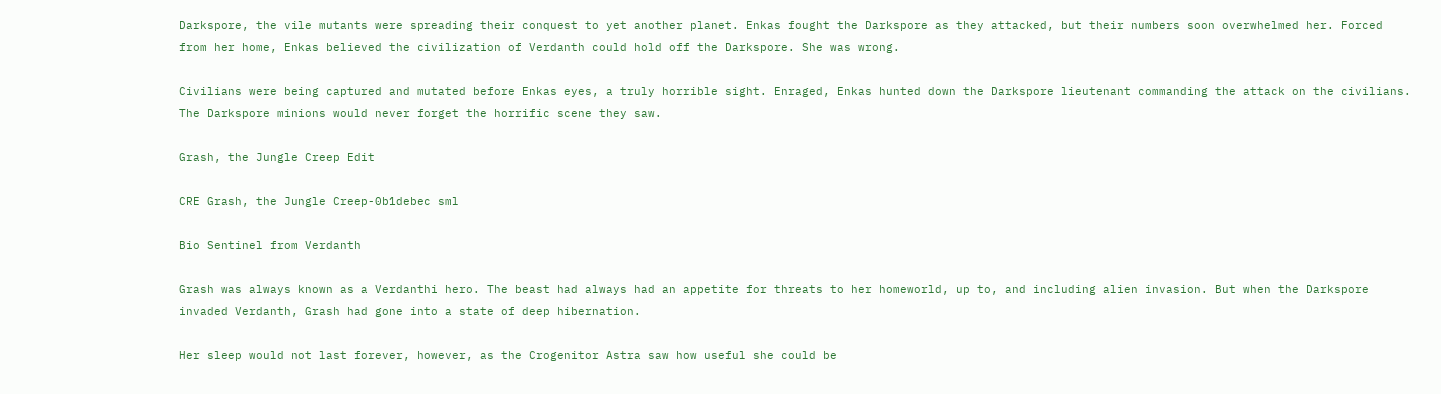Darkspore, the vile mutants were spreading their conquest to yet another planet. Enkas fought the Darkspore as they attacked, but their numbers soon overwhelmed her. Forced from her home, Enkas believed the civilization of Verdanth could hold off the Darkspore. She was wrong.

Civilians were being captured and mutated before Enkas eyes, a truly horrible sight. Enraged, Enkas hunted down the Darkspore lieutenant commanding the attack on the civilians. The Darkspore minions would never forget the horrific scene they saw.

Grash, the Jungle Creep Edit

CRE Grash, the Jungle Creep-0b1debec sml

Bio Sentinel from Verdanth

Grash was always known as a Verdanthi hero. The beast had always had an appetite for threats to her homeworld, up to, and including alien invasion. But when the Darkspore invaded Verdanth, Grash had gone into a state of deep hibernation.

Her sleep would not last forever, however, as the Crogenitor Astra saw how useful she could be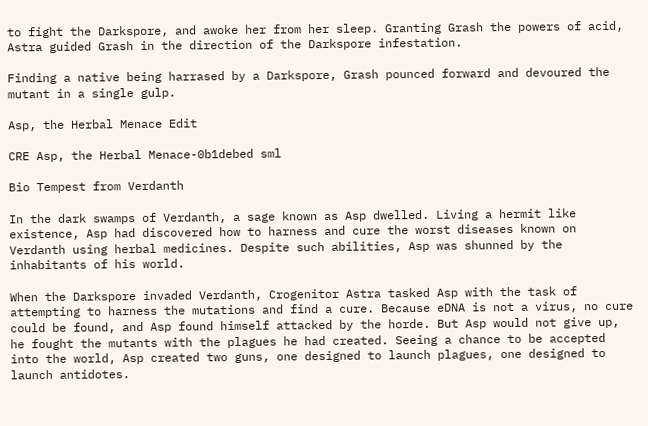to fight the Darkspore, and awoke her from her sleep. Granting Grash the powers of acid, Astra guided Grash in the direction of the Darkspore infestation.

Finding a native being harrased by a Darkspore, Grash pounced forward and devoured the mutant in a single gulp.

Asp, the Herbal Menace Edit

CRE Asp, the Herbal Menace-0b1debed sml

Bio Tempest from Verdanth

In the dark swamps of Verdanth, a sage known as Asp dwelled. Living a hermit like existence, Asp had discovered how to harness and cure the worst diseases known on Verdanth using herbal medicines. Despite such abilities, Asp was shunned by the inhabitants of his world.

When the Darkspore invaded Verdanth, Crogenitor Astra tasked Asp with the task of attempting to harness the mutations and find a cure. Because eDNA is not a virus, no cure could be found, and Asp found himself attacked by the horde. But Asp would not give up, he fought the mutants with the plagues he had created. Seeing a chance to be accepted into the world, Asp created two guns, one designed to launch plagues, one designed to launch antidotes.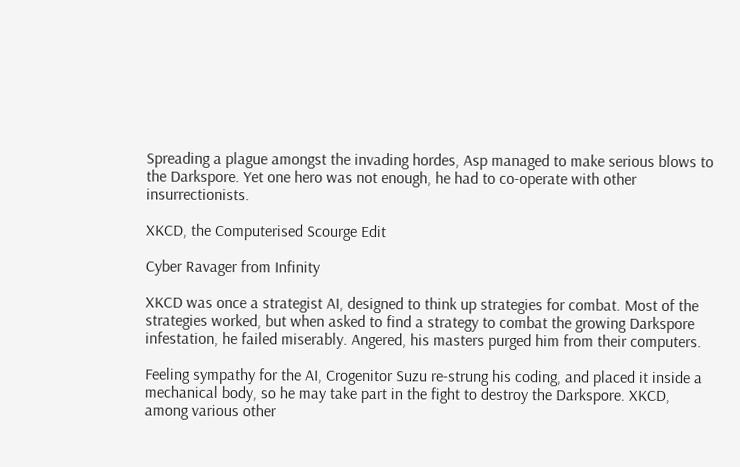Spreading a plague amongst the invading hordes, Asp managed to make serious blows to the Darkspore. Yet one hero was not enough, he had to co-operate with other insurrectionists.

XKCD, the Computerised Scourge Edit

Cyber Ravager from Infinity

XKCD was once a strategist AI, designed to think up strategies for combat. Most of the strategies worked, but when asked to find a strategy to combat the growing Darkspore infestation, he failed miserably. Angered, his masters purged him from their computers.

Feeling sympathy for the AI, Crogenitor Suzu re-strung his coding, and placed it inside a mechanical body, so he may take part in the fight to destroy the Darkspore. XKCD, among various other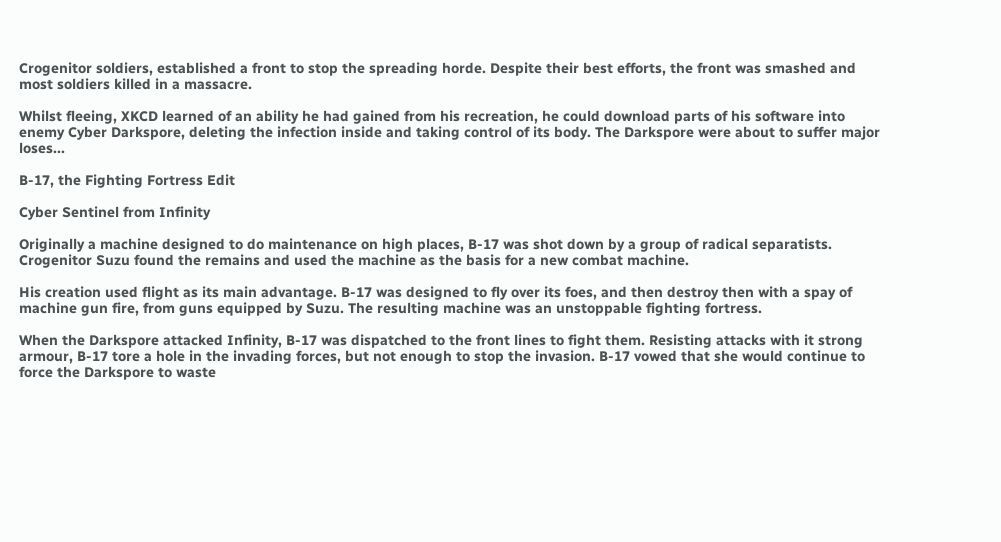Crogenitor soldiers, established a front to stop the spreading horde. Despite their best efforts, the front was smashed and most soldiers killed in a massacre.

Whilst fleeing, XKCD learned of an ability he had gained from his recreation, he could download parts of his software into enemy Cyber Darkspore, deleting the infection inside and taking control of its body. The Darkspore were about to suffer major loses...

B-17, the Fighting Fortress Edit

Cyber Sentinel from Infinity

Originally a machine designed to do maintenance on high places, B-17 was shot down by a group of radical separatists. Crogenitor Suzu found the remains and used the machine as the basis for a new combat machine.

His creation used flight as its main advantage. B-17 was designed to fly over its foes, and then destroy then with a spay of machine gun fire, from guns equipped by Suzu. The resulting machine was an unstoppable fighting fortress.

When the Darkspore attacked Infinity, B-17 was dispatched to the front lines to fight them. Resisting attacks with it strong armour, B-17 tore a hole in the invading forces, but not enough to stop the invasion. B-17 vowed that she would continue to force the Darkspore to waste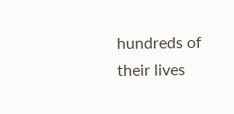hundreds of their lives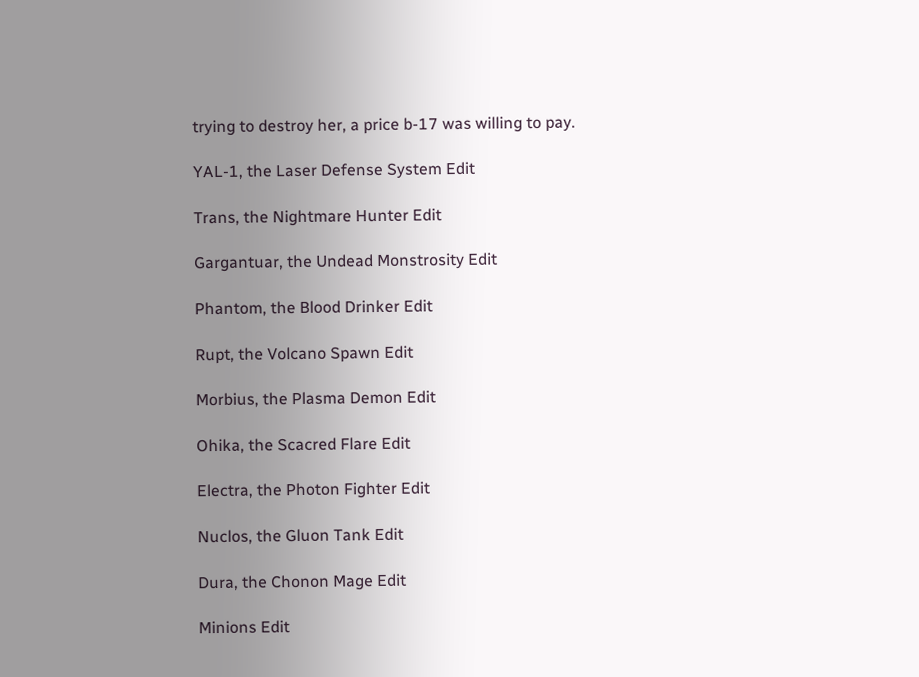trying to destroy her, a price b-17 was willing to pay.

YAL-1, the Laser Defense System Edit

Trans, the Nightmare Hunter Edit

Gargantuar, the Undead Monstrosity Edit

Phantom, the Blood Drinker Edit

Rupt, the Volcano Spawn Edit

Morbius, the Plasma Demon Edit

Ohika, the Scacred Flare Edit

Electra, the Photon Fighter Edit

Nuclos, the Gluon Tank Edit

Dura, the Chonon Mage Edit

Minions Edit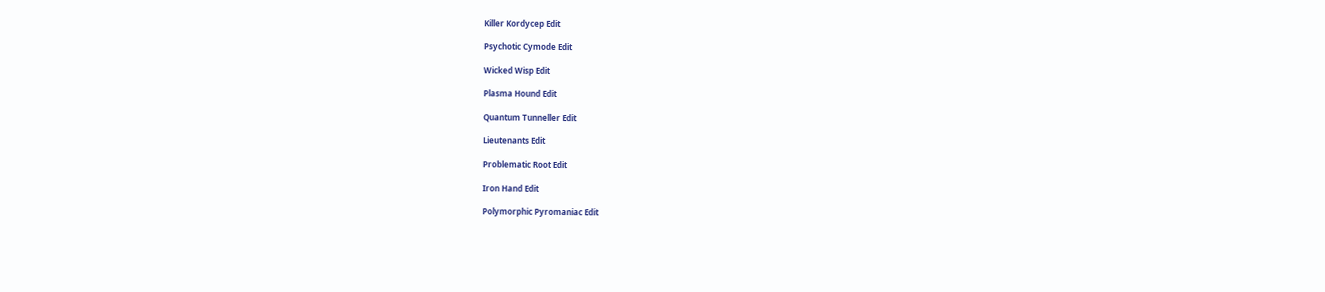Killer Kordycep Edit

Psychotic Cymode Edit

Wicked Wisp Edit

Plasma Hound Edit

Quantum Tunneller Edit

Lieutenants Edit

Problematic Root Edit

Iron Hand Edit

Polymorphic Pyromaniac Edit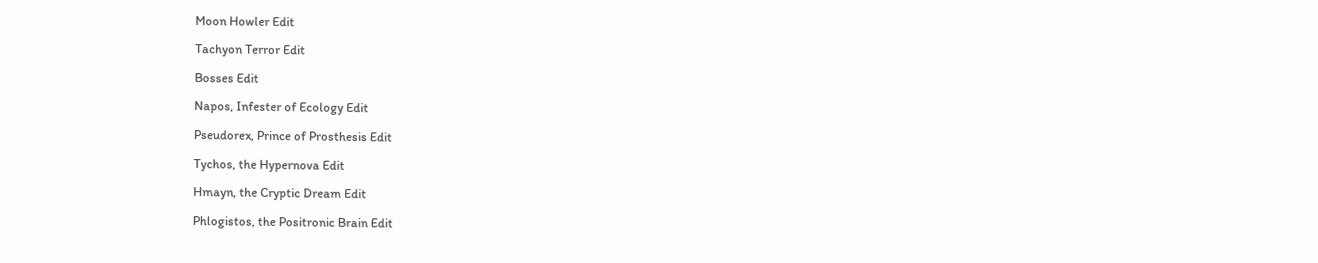Moon Howler Edit

Tachyon Terror Edit

Bosses Edit

Napos, Infester of Ecology Edit

Pseudorex, Prince of Prosthesis Edit

Tychos, the Hypernova Edit

Hmayn, the Cryptic Dream Edit

Phlogistos, the Positronic Brain Edit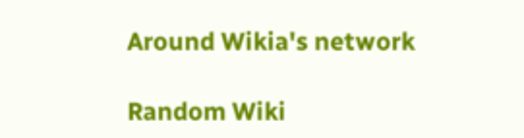Around Wikia's network

Random Wiki